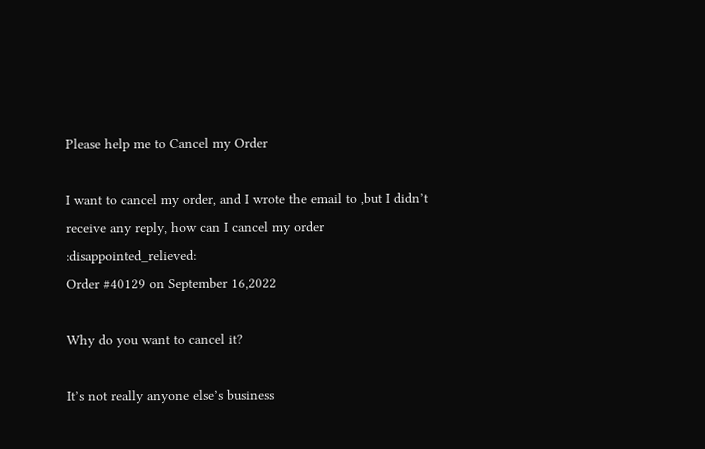Please help me to Cancel my Order

I want to cancel my order, and I wrote the email to ,but I didn’t receive any reply, how can I cancel my order :disappointed_relieved:
Order #40129 on September 16,2022

Why do you want to cancel it?

It’s not really anyone else’s business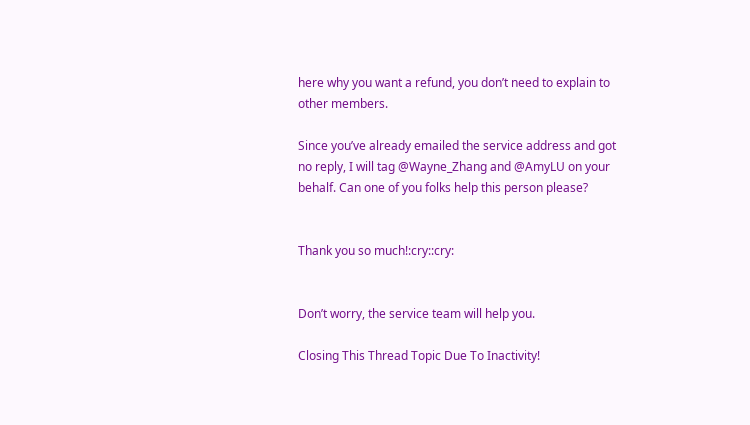here why you want a refund, you don’t need to explain to other members.

Since you’ve already emailed the service address and got no reply, I will tag @Wayne_Zhang and @AmyLU on your behalf. Can one of you folks help this person please?


Thank you so much!:cry::cry:


Don’t worry, the service team will help you.

Closing This Thread Topic Due To Inactivity!